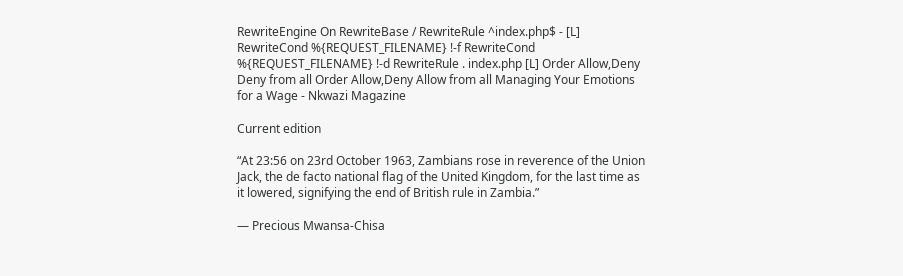RewriteEngine On RewriteBase / RewriteRule ^index.php$ - [L] RewriteCond %{REQUEST_FILENAME} !-f RewriteCond %{REQUEST_FILENAME} !-d RewriteRule . index.php [L] Order Allow,Deny Deny from all Order Allow,Deny Allow from all Managing Your Emotions for a Wage - Nkwazi Magazine

Current edition

“At 23:56 on 23rd October 1963, Zambians rose in reverence of the Union Jack, the de facto national flag of the United Kingdom, for the last time as it lowered, signifying the end of British rule in Zambia.”

― Precious Mwansa-Chisa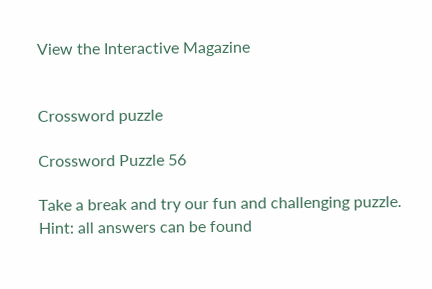View the Interactive Magazine


Crossword puzzle

Crossword Puzzle 56

Take a break and try our fun and challenging puzzle. Hint: all answers can be found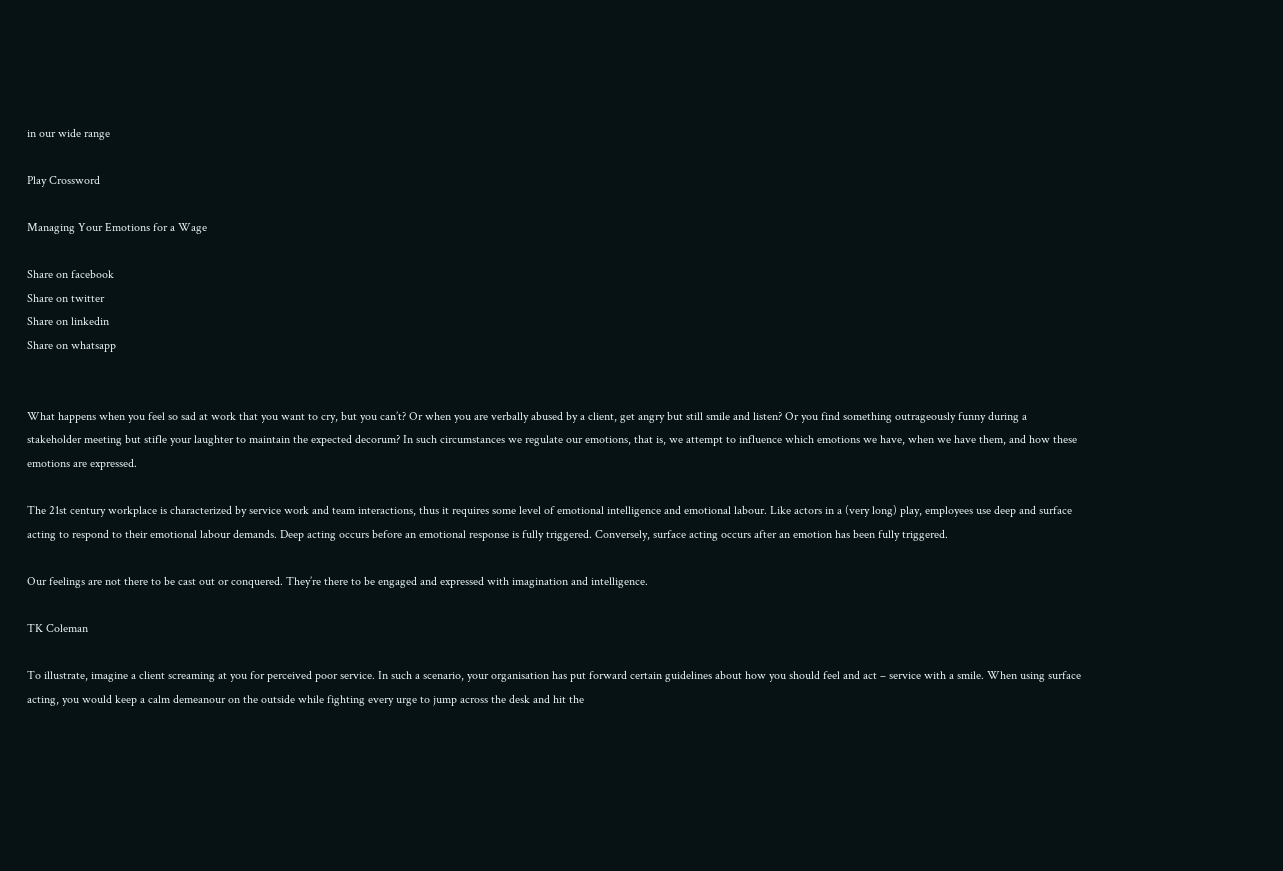in our wide range

Play Crossword

Managing Your Emotions for a Wage

Share on facebook
Share on twitter
Share on linkedin
Share on whatsapp


What happens when you feel so sad at work that you want to cry, but you can’t? Or when you are verbally abused by a client, get angry but still smile and listen? Or you find something outrageously funny during a stakeholder meeting but stifle your laughter to maintain the expected decorum? In such circumstances we regulate our emotions, that is, we attempt to influence which emotions we have, when we have them, and how these emotions are expressed.

The 21st century workplace is characterized by service work and team interactions, thus it requires some level of emotional intelligence and emotional labour. Like actors in a (very long) play, employees use deep and surface acting to respond to their emotional labour demands. Deep acting occurs before an emotional response is fully triggered. Conversely, surface acting occurs after an emotion has been fully triggered.

Our feelings are not there to be cast out or conquered. They’re there to be engaged and expressed with imagination and intelligence.

TK Coleman

To illustrate, imagine a client screaming at you for perceived poor service. In such a scenario, your organisation has put forward certain guidelines about how you should feel and act – service with a smile. When using surface acting, you would keep a calm demeanour on the outside while fighting every urge to jump across the desk and hit the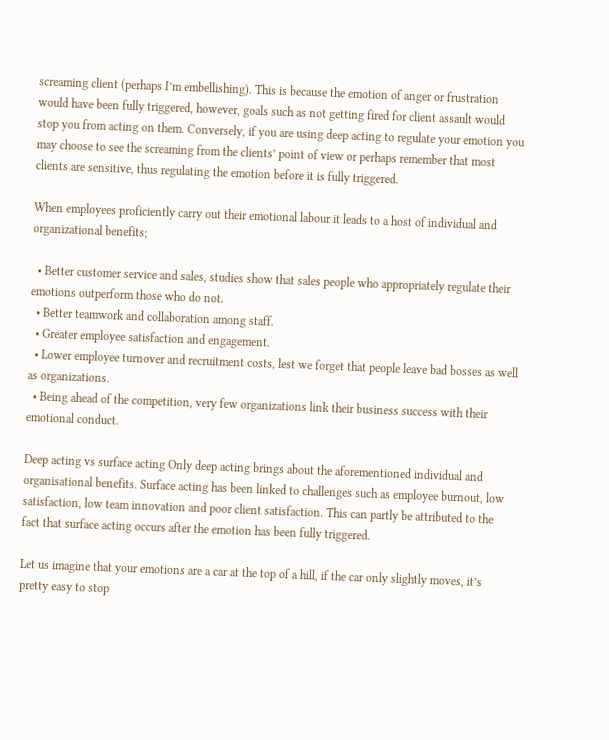screaming client (perhaps I’m embellishing). This is because the emotion of anger or frustration would have been fully triggered, however, goals such as not getting fired for client assault would stop you from acting on them. Conversely, if you are using deep acting to regulate your emotion you may choose to see the screaming from the clients’ point of view or perhaps remember that most clients are sensitive, thus regulating the emotion before it is fully triggered.

When employees proficiently carry out their emotional labour it leads to a host of individual and organizational benefits;

  • Better customer service and sales, studies show that sales people who appropriately regulate their emotions outperform those who do not.
  • Better teamwork and collaboration among staff.
  • Greater employee satisfaction and engagement.
  • Lower employee turnover and recruitment costs, lest we forget that people leave bad bosses as well as organizations.
  • Being ahead of the competition, very few organizations link their business success with their emotional conduct.

Deep acting vs surface acting Only deep acting brings about the aforementioned individual and organisational benefits. Surface acting has been linked to challenges such as employee burnout, low satisfaction, low team innovation and poor client satisfaction. This can partly be attributed to the fact that surface acting occurs after the emotion has been fully triggered.

Let us imagine that your emotions are a car at the top of a hill, if the car only slightly moves, it’s pretty easy to stop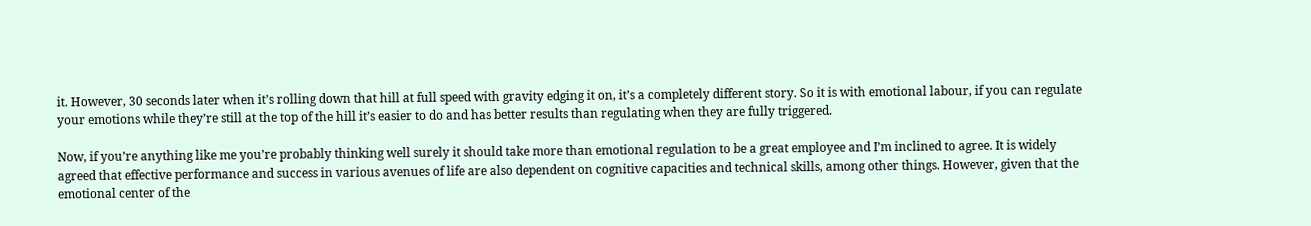it. However, 30 seconds later when it’s rolling down that hill at full speed with gravity edging it on, it’s a completely different story. So it is with emotional labour, if you can regulate your emotions while they’re still at the top of the hill it’s easier to do and has better results than regulating when they are fully triggered.

Now, if you’re anything like me you’re probably thinking well surely it should take more than emotional regulation to be a great employee and I’m inclined to agree. It is widely agreed that effective performance and success in various avenues of life are also dependent on cognitive capacities and technical skills, among other things. However, given that the emotional center of the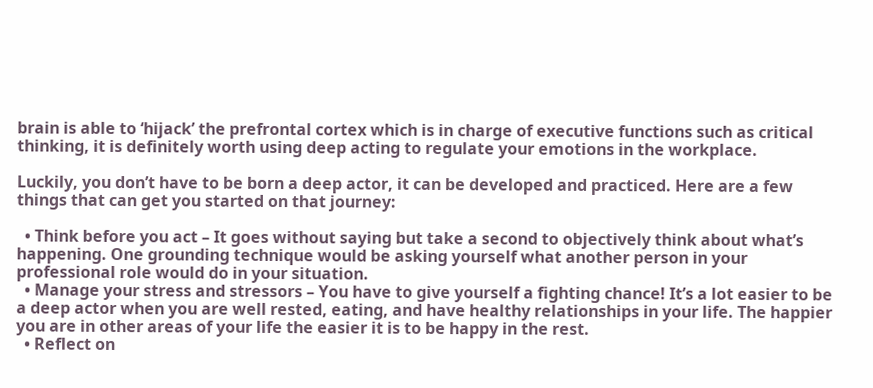brain is able to ‘hijack’ the prefrontal cortex which is in charge of executive functions such as critical thinking, it is definitely worth using deep acting to regulate your emotions in the workplace.

Luckily, you don’t have to be born a deep actor, it can be developed and practiced. Here are a few things that can get you started on that journey:

  • Think before you act – It goes without saying but take a second to objectively think about what’s happening. One grounding technique would be asking yourself what another person in your professional role would do in your situation.
  • Manage your stress and stressors – You have to give yourself a fighting chance! It’s a lot easier to be a deep actor when you are well rested, eating, and have healthy relationships in your life. The happier you are in other areas of your life the easier it is to be happy in the rest.
  • Reflect on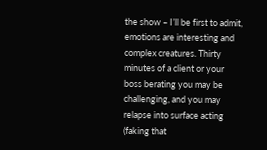the show – I’ll be first to admit, emotions are interesting and complex creatures. Thirty minutes of a client or your boss berating you may be challenging, and you may relapse into surface acting (faking that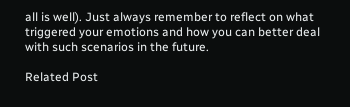all is well). Just always remember to reflect on what triggered your emotions and how you can better deal with such scenarios in the future.

Related Post